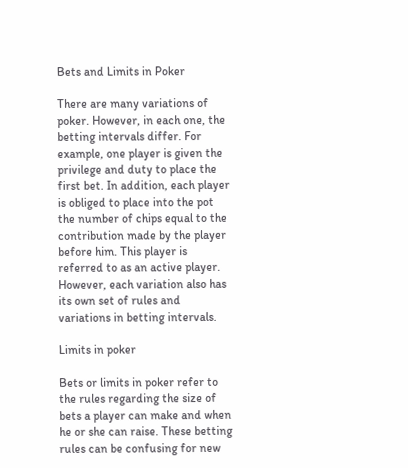Bets and Limits in Poker

There are many variations of poker. However, in each one, the betting intervals differ. For example, one player is given the privilege and duty to place the first bet. In addition, each player is obliged to place into the pot the number of chips equal to the contribution made by the player before him. This player is referred to as an active player. However, each variation also has its own set of rules and variations in betting intervals.

Limits in poker

Bets or limits in poker refer to the rules regarding the size of bets a player can make and when he or she can raise. These betting rules can be confusing for new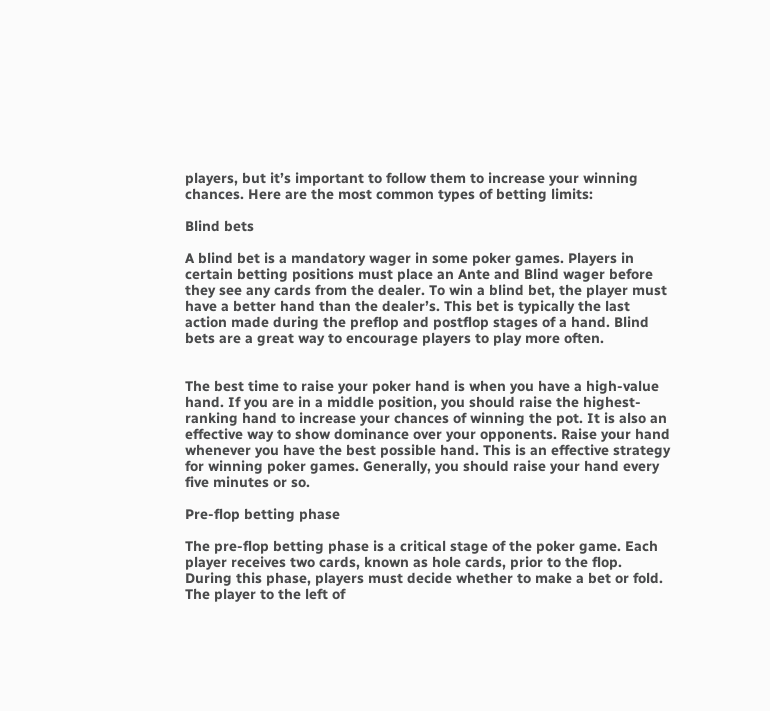players, but it’s important to follow them to increase your winning chances. Here are the most common types of betting limits:

Blind bets

A blind bet is a mandatory wager in some poker games. Players in certain betting positions must place an Ante and Blind wager before they see any cards from the dealer. To win a blind bet, the player must have a better hand than the dealer’s. This bet is typically the last action made during the preflop and postflop stages of a hand. Blind bets are a great way to encourage players to play more often.


The best time to raise your poker hand is when you have a high-value hand. If you are in a middle position, you should raise the highest-ranking hand to increase your chances of winning the pot. It is also an effective way to show dominance over your opponents. Raise your hand whenever you have the best possible hand. This is an effective strategy for winning poker games. Generally, you should raise your hand every five minutes or so.

Pre-flop betting phase

The pre-flop betting phase is a critical stage of the poker game. Each player receives two cards, known as hole cards, prior to the flop. During this phase, players must decide whether to make a bet or fold. The player to the left of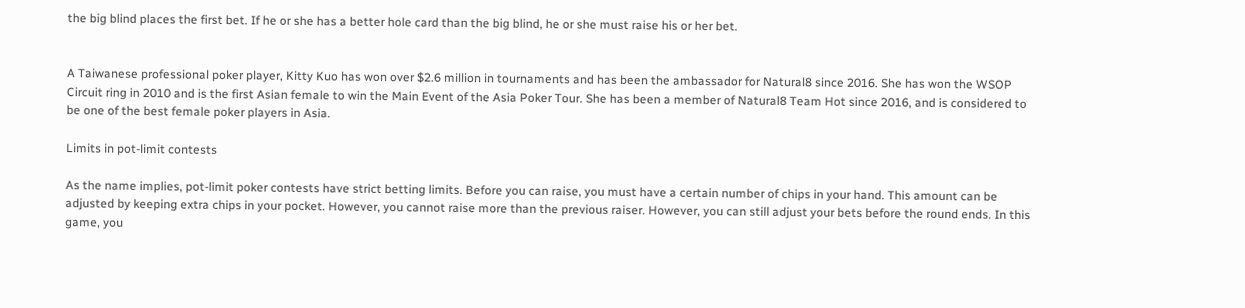the big blind places the first bet. If he or she has a better hole card than the big blind, he or she must raise his or her bet.


A Taiwanese professional poker player, Kitty Kuo has won over $2.6 million in tournaments and has been the ambassador for Natural8 since 2016. She has won the WSOP Circuit ring in 2010 and is the first Asian female to win the Main Event of the Asia Poker Tour. She has been a member of Natural8 Team Hot since 2016, and is considered to be one of the best female poker players in Asia.

Limits in pot-limit contests

As the name implies, pot-limit poker contests have strict betting limits. Before you can raise, you must have a certain number of chips in your hand. This amount can be adjusted by keeping extra chips in your pocket. However, you cannot raise more than the previous raiser. However, you can still adjust your bets before the round ends. In this game, you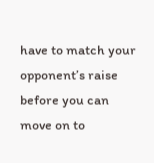have to match your opponent’s raise before you can move on to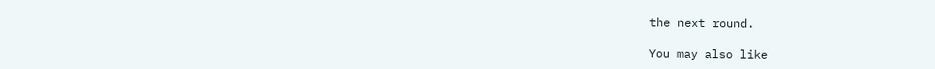the next round.

You may also like